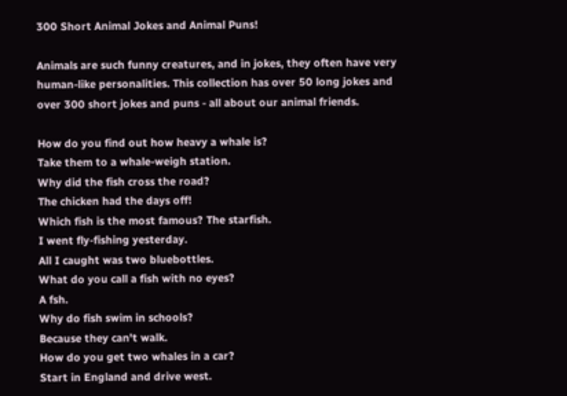300 Short Animal Jokes and Animal Puns!

Animals are such funny creatures, and in jokes, they often have very human-like personalities. This collection has over 50 long jokes and over 300 short jokes and puns - all about our animal friends.

How do you find out how heavy a whale is?
Take them to a whale-weigh station.
Why did the fish cross the road?
The chicken had the days off!
Which fish is the most famous? The starfish.
I went fly-fishing yesterday.
All I caught was two bluebottles.
What do you call a fish with no eyes?
A fsh.
Why do fish swim in schools?
Because they can't walk.
How do you get two whales in a car?
Start in England and drive west.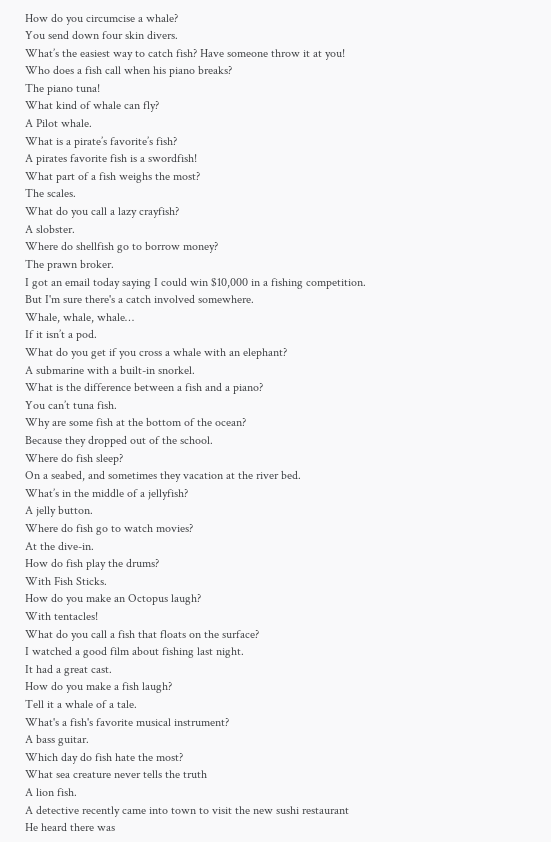How do you circumcise a whale?
You send down four skin divers.
What’s the easiest way to catch fish? Have someone throw it at you!
Who does a fish call when his piano breaks?
The piano tuna!
What kind of whale can fly?
A Pilot whale.
What is a pirate’s favorite’s fish?
A pirates favorite fish is a swordfish!
What part of a fish weighs the most?
The scales.
What do you call a lazy crayfish?
A slobster.
Where do shellfish go to borrow money?
The prawn broker.
I got an email today saying I could win $10,000 in a fishing competition.
But I'm sure there's a catch involved somewhere.
Whale, whale, whale…
If it isn’t a pod.
What do you get if you cross a whale with an elephant?
A submarine with a built-in snorkel.
What is the difference between a fish and a piano?
You can’t tuna fish.
Why are some fish at the bottom of the ocean?
Because they dropped out of the school.
Where do fish sleep?
On a seabed, and sometimes they vacation at the river bed.
What’s in the middle of a jellyfish?
A jelly button.
Where do fish go to watch movies?
At the dive-in.
How do fish play the drums?
With Fish Sticks.
How do you make an Octopus laugh?
With tentacles!
What do you call a fish that floats on the surface?
I watched a good film about fishing last night.
It had a great cast.
How do you make a fish laugh?
Tell it a whale of a tale.
What's a fish's favorite musical instrument?
A bass guitar.
Which day do fish hate the most?
What sea creature never tells the truth
A lion fish.
A detective recently came into town to visit the new sushi restaurant
He heard there was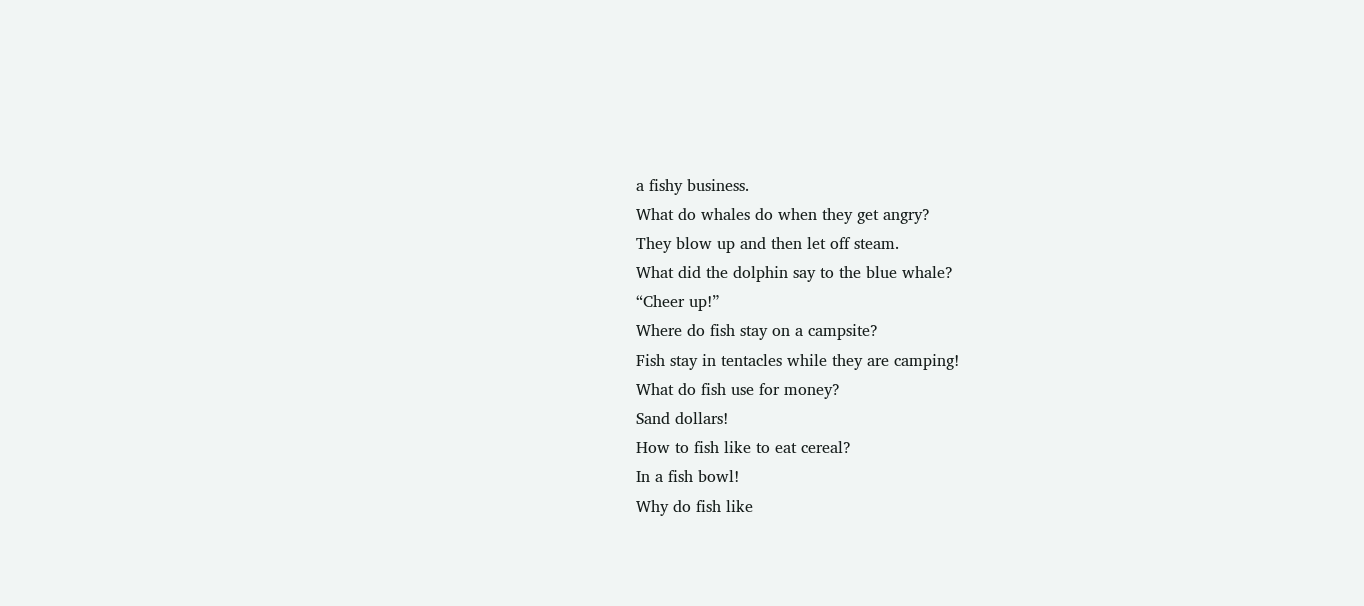a fishy business.
What do whales do when they get angry?
They blow up and then let off steam.
What did the dolphin say to the blue whale?
“Cheer up!”
Where do fish stay on a campsite?
Fish stay in tentacles while they are camping!
What do fish use for money?
Sand dollars!
How to fish like to eat cereal?
In a fish bowl!
Why do fish like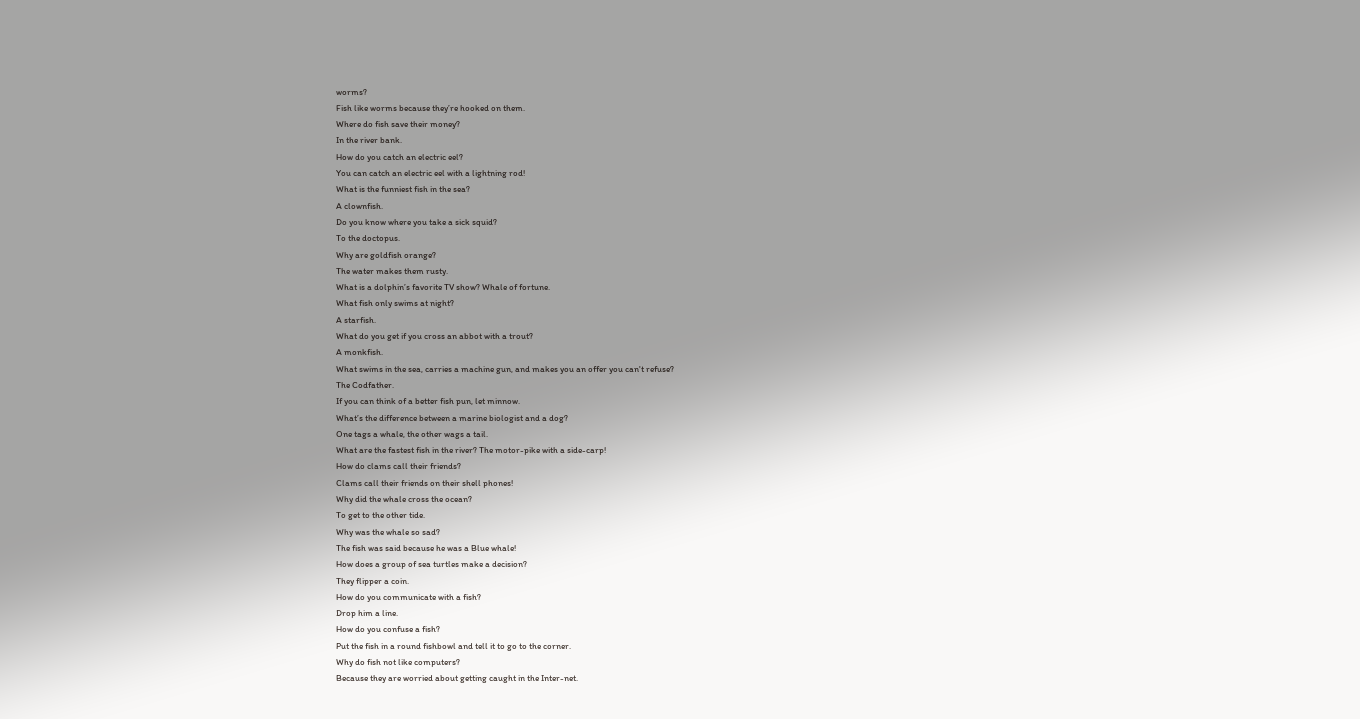worms?
Fish like worms because they’re hooked on them.
Where do fish save their money?
In the river bank.
How do you catch an electric eel?
You can catch an electric eel with a lightning rod!
What is the funniest fish in the sea?
A clownfish.
Do you know where you take a sick squid?
To the doctopus.
Why are goldfish orange?
The water makes them rusty.
What is a dolphin’s favorite TV show? Whale of fortune.
What fish only swims at night?
A starfish.
What do you get if you cross an abbot with a trout?
A monkfish.
What swims in the sea, carries a machine gun, and makes you an offer you can't refuse?
The Codfather.
If you can think of a better fish pun, let minnow.
What’s the difference between a marine biologist and a dog?
One tags a whale, the other wags a tail.
What are the fastest fish in the river? The motor-pike with a side-carp!
How do clams call their friends?
Clams call their friends on their shell phones!
Why did the whale cross the ocean?
To get to the other tide.
Why was the whale so sad?
The fish was said because he was a Blue whale!
How does a group of sea turtles make a decision?
They flipper a coin.
How do you communicate with a fish?
Drop him a line.
How do you confuse a fish?
Put the fish in a round fishbowl and tell it to go to the corner.
Why do fish not like computers?
Because they are worried about getting caught in the Inter-net.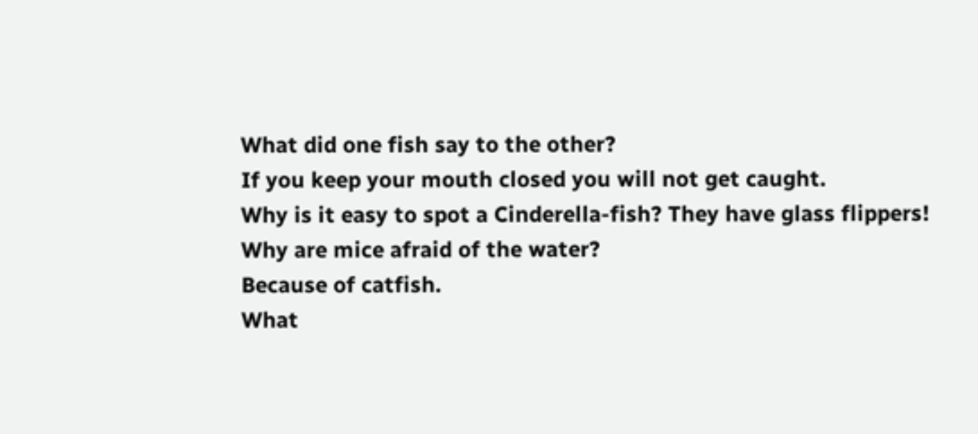What did one fish say to the other?
If you keep your mouth closed you will not get caught.
Why is it easy to spot a Cinderella-fish? They have glass flippers!
Why are mice afraid of the water?
Because of catfish.
What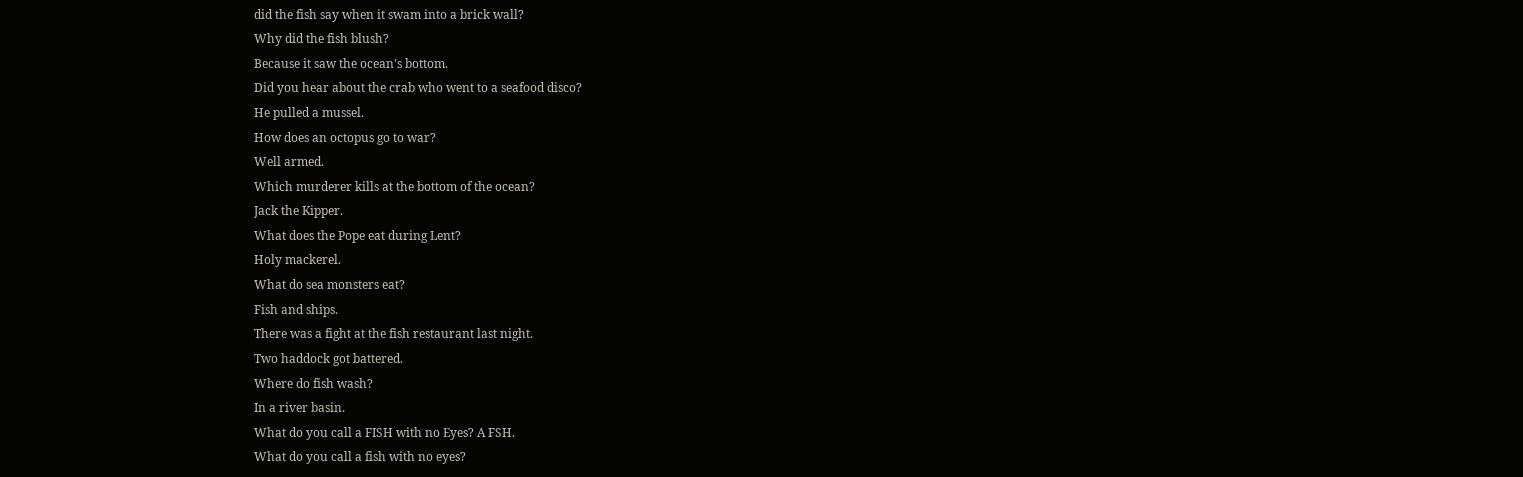did the fish say when it swam into a brick wall?
Why did the fish blush?
Because it saw the ocean's bottom.
Did you hear about the crab who went to a seafood disco?
He pulled a mussel.
How does an octopus go to war?
Well armed.
Which murderer kills at the bottom of the ocean?
Jack the Kipper.
What does the Pope eat during Lent?
Holy mackerel.
What do sea monsters eat?
Fish and ships.
There was a fight at the fish restaurant last night.
Two haddock got battered.
Where do fish wash?
In a river basin.
What do you call a FISH with no Eyes? A FSH.
What do you call a fish with no eyes?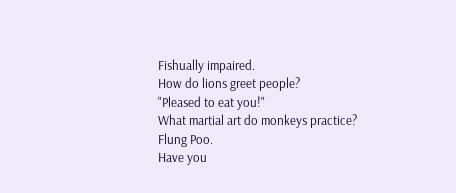Fishually impaired.
How do lions greet people?
"Pleased to eat you!"
What martial art do monkeys practice?
Flung Poo.
Have you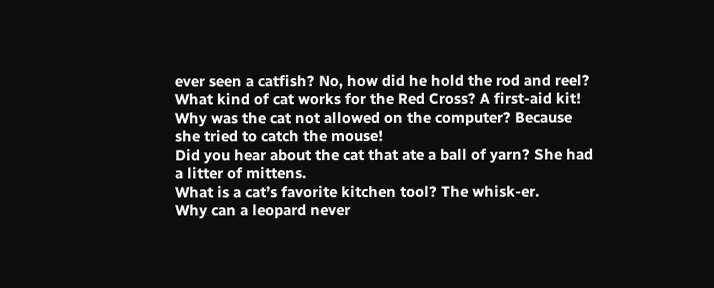ever seen a catfish? No, how did he hold the rod and reel?
What kind of cat works for the Red Cross? A first-aid kit!
Why was the cat not allowed on the computer? Because she tried to catch the mouse!
Did you hear about the cat that ate a ball of yarn? She had a litter of mittens.
What is a cat’s favorite kitchen tool? The whisk-er.
Why can a leopard never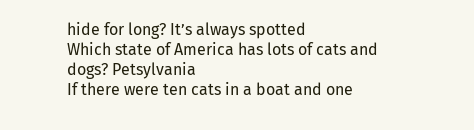hide for long? It’s always spotted
Which state of America has lots of cats and dogs? Petsylvania
If there were ten cats in a boat and one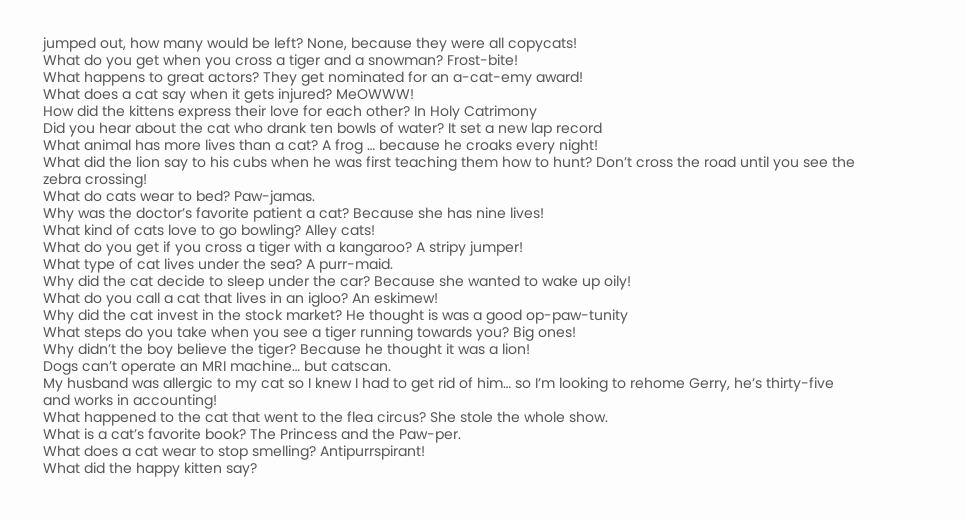jumped out, how many would be left? None, because they were all copycats!
What do you get when you cross a tiger and a snowman? Frost-bite!
What happens to great actors? They get nominated for an a-cat-emy award!
What does a cat say when it gets injured? MeOWWW!
How did the kittens express their love for each other? In Holy Catrimony
Did you hear about the cat who drank ten bowls of water? It set a new lap record
What animal has more lives than a cat? A frog … because he croaks every night!
What did the lion say to his cubs when he was first teaching them how to hunt? Don’t cross the road until you see the zebra crossing!
What do cats wear to bed? Paw-jamas.
Why was the doctor’s favorite patient a cat? Because she has nine lives!
What kind of cats love to go bowling? Alley cats!
What do you get if you cross a tiger with a kangaroo? A stripy jumper!
What type of cat lives under the sea? A purr-maid.
Why did the cat decide to sleep under the car? Because she wanted to wake up oily!
What do you call a cat that lives in an igloo? An eskimew!
Why did the cat invest in the stock market? He thought is was a good op-paw-tunity
What steps do you take when you see a tiger running towards you? Big ones!
Why didn’t the boy believe the tiger? Because he thought it was a lion!
Dogs can’t operate an MRI machine… but catscan.
My husband was allergic to my cat so I knew I had to get rid of him… so I’m looking to rehome Gerry, he’s thirty-five and works in accounting!
What happened to the cat that went to the flea circus? She stole the whole show.
What is a cat’s favorite book? The Princess and the Paw-per.
What does a cat wear to stop smelling? Antipurrspirant!
What did the happy kitten say?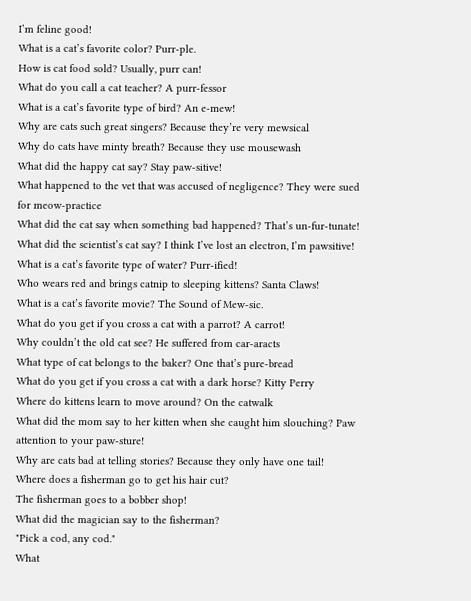I’m feline good!
What is a cat’s favorite color? Purr-ple.
How is cat food sold? Usually, purr can!
What do you call a cat teacher? A purr-fessor
What is a cat’s favorite type of bird? An e-mew!
Why are cats such great singers? Because they’re very mewsical
Why do cats have minty breath? Because they use mousewash
What did the happy cat say? Stay paw-sitive!
What happened to the vet that was accused of negligence? They were sued for meow-practice
What did the cat say when something bad happened? That’s un-fur-tunate!
What did the scientist’s cat say? I think I’ve lost an electron, I’m pawsitive!
What is a cat’s favorite type of water? Purr-ified!
Who wears red and brings catnip to sleeping kittens? Santa Claws!
What is a cat’s favorite movie? The Sound of Mew-sic.
What do you get if you cross a cat with a parrot? A carrot!
Why couldn’t the old cat see? He suffered from car-aracts
What type of cat belongs to the baker? One that’s pure-bread
What do you get if you cross a cat with a dark horse? Kitty Perry
Where do kittens learn to move around? On the catwalk
What did the mom say to her kitten when she caught him slouching? Paw attention to your paw-sture!
Why are cats bad at telling stories? Because they only have one tail!
Where does a fisherman go to get his hair cut?
The fisherman goes to a bobber shop!
What did the magician say to the fisherman?
"Pick a cod, any cod."
What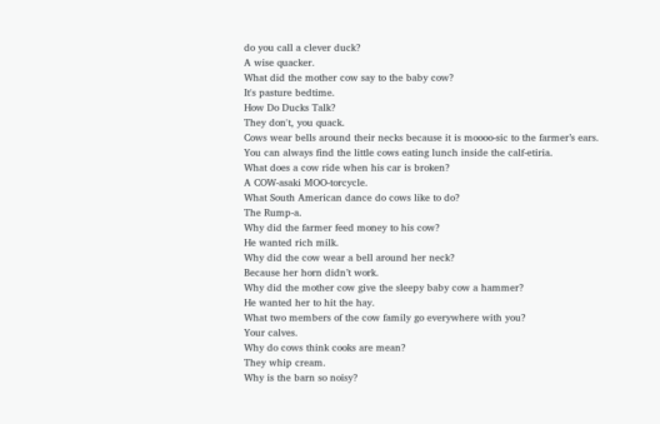do you call a clever duck?
A wise quacker.
What did the mother cow say to the baby cow?
It's pasture bedtime.
How Do Ducks Talk?
They don't, you quack.
Cows wear bells around their necks because it is moooo-sic to the farmer’s ears.
You can always find the little cows eating lunch inside the calf-etiria.
What does a cow ride when his car is broken?
A COW-asaki MOO-torcycle.
What South American dance do cows like to do?
The Rump-a.
Why did the farmer feed money to his cow?
He wanted rich milk.
Why did the cow wear a bell around her neck?
Because her horn didn’t work.
Why did the mother cow give the sleepy baby cow a hammer?
He wanted her to hit the hay.
What two members of the cow family go everywhere with you?
Your calves.
Why do cows think cooks are mean?
They whip cream.
Why is the barn so noisy?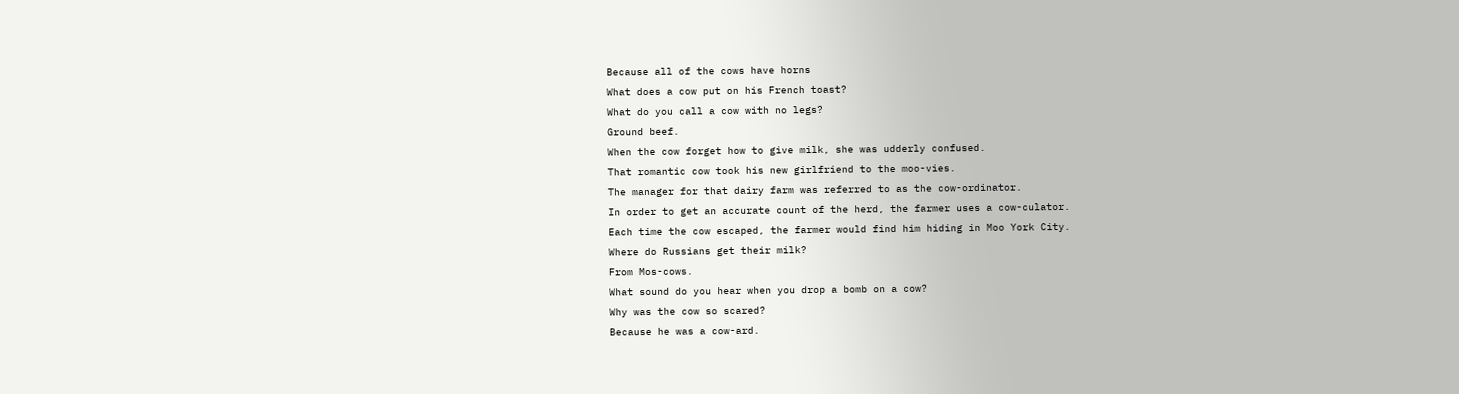Because all of the cows have horns
What does a cow put on his French toast?
What do you call a cow with no legs?
Ground beef.
When the cow forget how to give milk, she was udderly confused.
That romantic cow took his new girlfriend to the moo-vies.
The manager for that dairy farm was referred to as the cow-ordinator.
In order to get an accurate count of the herd, the farmer uses a cow-culator.
Each time the cow escaped, the farmer would find him hiding in Moo York City.
Where do Russians get their milk?
From Mos-cows.
What sound do you hear when you drop a bomb on a cow?
Why was the cow so scared?
Because he was a cow-ard.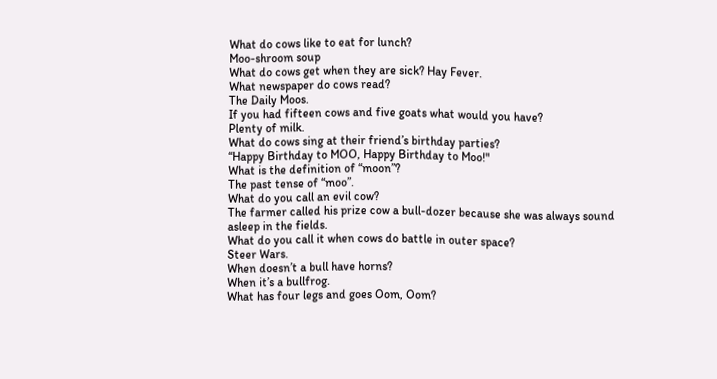What do cows like to eat for lunch?
Moo-shroom soup
What do cows get when they are sick? Hay Fever.
What newspaper do cows read?
The Daily Moos.
If you had fifteen cows and five goats what would you have?
Plenty of milk.
What do cows sing at their friend’s birthday parties?
“Happy Birthday to MOO, Happy Birthday to Moo!"
What is the definition of “moon”?
The past tense of “moo”.
What do you call an evil cow?
The farmer called his prize cow a bull-dozer because she was always sound asleep in the fields.
What do you call it when cows do battle in outer space?
Steer Wars.
When doesn’t a bull have horns?
When it’s a bullfrog.
What has four legs and goes Oom, Oom?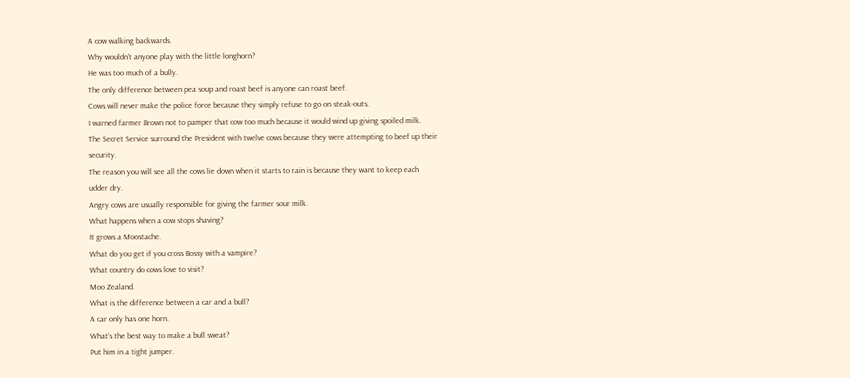A cow walking backwards.
Why wouldn’t anyone play with the little longhorn?
He was too much of a bully.
The only difference between pea soup and roast beef is anyone can roast beef.
Cows will never make the police force because they simply refuse to go on steak-outs.
I warned farmer Brown not to pamper that cow too much because it would wind up giving spoiled milk.
The Secret Service surround the President with twelve cows because they were attempting to beef up their security.
The reason you will see all the cows lie down when it starts to rain is because they want to keep each
udder dry.
Angry cows are usually responsible for giving the farmer sour milk.
What happens when a cow stops shaving?
It grows a Moostache.
What do you get if you cross Bossy with a vampire?
What country do cows love to visit?
Moo Zealand.
What is the difference between a car and a bull?
A car only has one horn.
What’s the best way to make a bull sweat?
Put him in a tight jumper.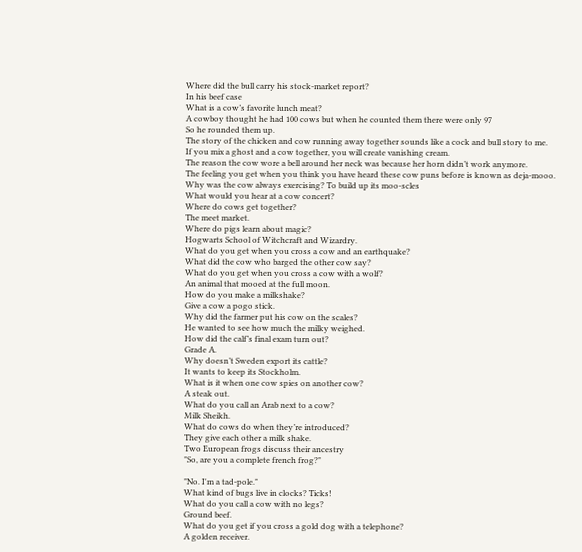Where did the bull carry his stock-market report?
In his beef case
What is a cow’s favorite lunch meat?
A cowboy thought he had 100 cows but when he counted them there were only 97
So he rounded them up.
The story of the chicken and cow running away together sounds like a cock and bull story to me.
If you mix a ghost and a cow together, you will create vanishing cream.
The reason the cow wore a bell around her neck was because her horn didn’t work anymore.
The feeling you get when you think you have heard these cow puns before is known as deja-mooo.
Why was the cow always exercising? To build up its moo-scles
What would you hear at a cow concert?
Where do cows get together?
The meet market.
Where do pigs learn about magic?
Hogwarts School of Witchcraft and Wizardry.
What do you get when you cross a cow and an earthquake?
What did the cow who barged the other cow say?
What do you get when you cross a cow with a wolf?
An animal that mooed at the full moon.
How do you make a milkshake?
Give a cow a pogo stick.
Why did the farmer put his cow on the scales?
He wanted to see how much the milky weighed.
How did the calf’s final exam turn out?
Grade A.
Why doesn’t Sweden export its cattle?
It wants to keep its Stockholm.
What is it when one cow spies on another cow?
A steak out.
What do you call an Arab next to a cow?
Milk Sheikh.
What do cows do when they’re introduced?
They give each other a milk shake.
Two European frogs discuss their ancestry
"So, are you a complete french frog?"

"No. I'm a tad-pole."
What kind of bugs live in clocks? Ticks!
What do you call a cow with no legs?
Ground beef.
What do you get if you cross a gold dog with a telephone?
A golden receiver.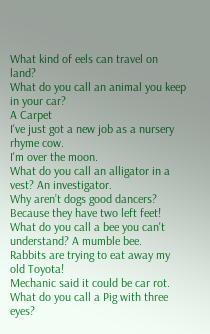What kind of eels can travel on land?
What do you call an animal you keep in your car?
A Carpet
I've just got a new job as a nursery rhyme cow.
I'm over the moon.
What do you call an alligator in a vest? An investigator.
Why aren’t dogs good dancers? Because they have two left feet!
What do you call a bee you can't understand? A mumble bee.
Rabbits are trying to eat away my old Toyota!
Mechanic said it could be car rot.
What do you call a Pig with three eyes?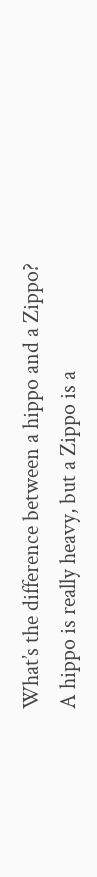What’s the difference between a hippo and a Zippo?
A hippo is really heavy, but a Zippo is a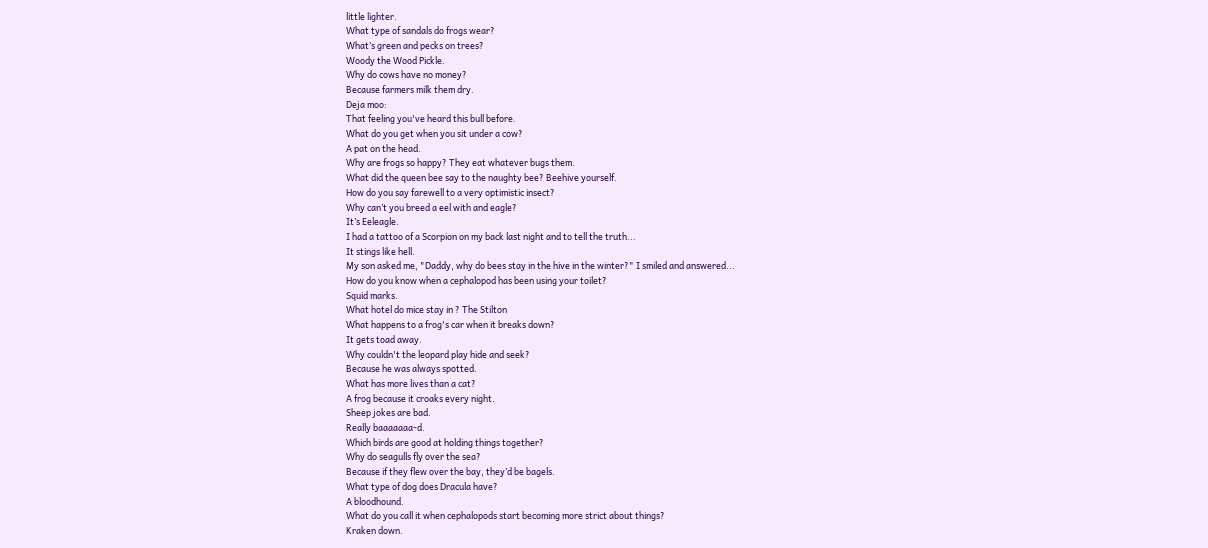little lighter.
What type of sandals do frogs wear?
What’s green and pecks on trees?
Woody the Wood Pickle.
Why do cows have no money?
Because farmers milk them dry.
Deja moo:
That feeling you've heard this bull before.
What do you get when you sit under a cow?
A pat on the head.
Why are frogs so happy? They eat whatever bugs them.
What did the queen bee say to the naughty bee? Beehive yourself.
How do you say farewell to a very optimistic insect?
Why can’t you breed a eel with and eagle?
It’s Eeleagle.
I had a tattoo of a Scorpion on my back last night and to tell the truth...
It stings like hell.
My son asked me, "Daddy, why do bees stay in the hive in the winter?" I smiled and answered...
How do you know when a cephalopod has been using your toilet?
Squid marks.
What hotel do mice stay in ? The Stilton
What happens to a frog's car when it breaks down?
It gets toad away.
Why couldn't the leopard play hide and seek?
Because he was always spotted.
What has more lives than a cat?
A frog because it croaks every night.
Sheep jokes are bad.
Really baaaaaaa-d.
Which birds are good at holding things together?
Why do seagulls fly over the sea?
Because if they flew over the bay, they’d be bagels.
What type of dog does Dracula have?
A bloodhound.
What do you call it when cephalopods start becoming more strict about things?
Kraken down.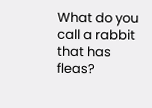What do you call a rabbit that has fleas?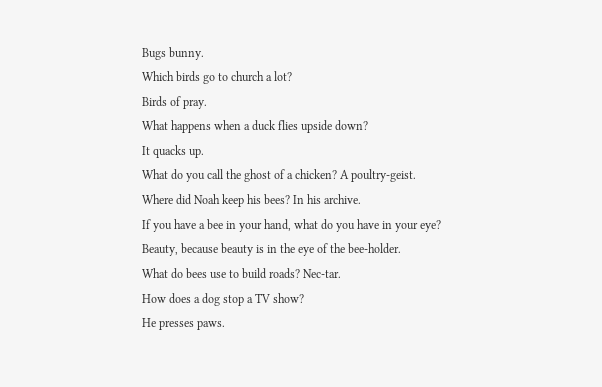Bugs bunny.
Which birds go to church a lot?
Birds of pray.
What happens when a duck flies upside down?
It quacks up.
What do you call the ghost of a chicken? A poultry-geist.
Where did Noah keep his bees? In his archive.
If you have a bee in your hand, what do you have in your eye? Beauty, because beauty is in the eye of the bee-holder.
What do bees use to build roads? Nec-tar.
How does a dog stop a TV show?
He presses paws.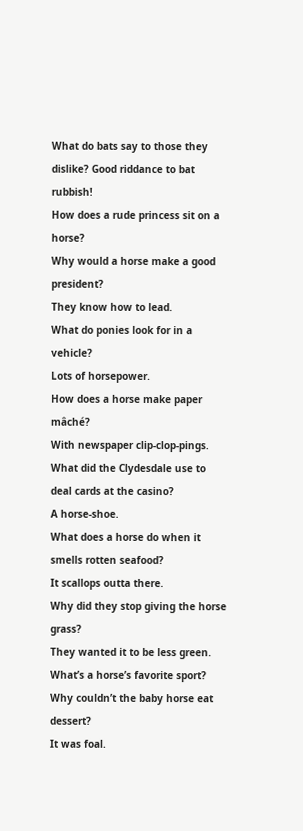What do bats say to those they dislike? Good riddance to bat rubbish!
How does a rude princess sit on a horse?
Why would a horse make a good president?
They know how to lead.
What do ponies look for in a vehicle?
Lots of horsepower.
How does a horse make paper mâché?
With newspaper clip-clop-pings.
What did the Clydesdale use to deal cards at the casino?
A horse-shoe.
What does a horse do when it smells rotten seafood?
It scallops outta there.
Why did they stop giving the horse grass?
They wanted it to be less green.
What’s a horse’s favorite sport?
Why couldn’t the baby horse eat dessert?
It was foal.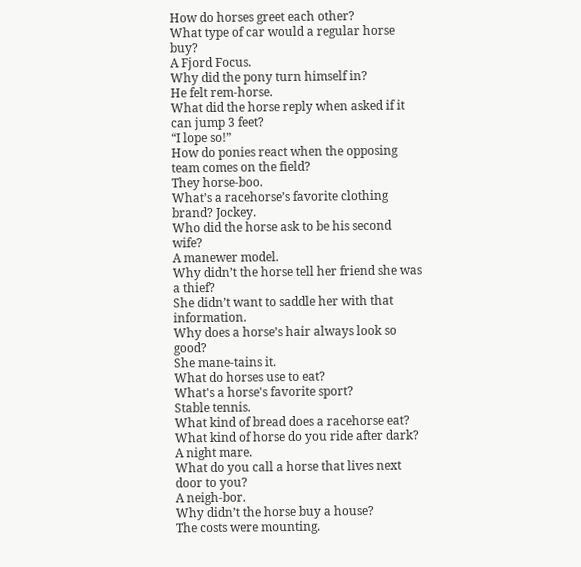How do horses greet each other?
What type of car would a regular horse buy?
A Fjord Focus.
Why did the pony turn himself in?
He felt rem-horse.
What did the horse reply when asked if it can jump 3 feet?
“I lope so!”
How do ponies react when the opposing team comes on the field?
They horse-boo.
What’s a racehorse’s favorite clothing brand? Jockey.
Who did the horse ask to be his second wife?
A manewer model.
Why didn’t the horse tell her friend she was a thief?
She didn’t want to saddle her with that information.
Why does a horse’s hair always look so good?
She mane-tains it.
What do horses use to eat?
What's a horse's favorite sport?
Stable tennis.
What kind of bread does a racehorse eat?
What kind of horse do you ride after dark?
A night mare.
What do you call a horse that lives next door to you?
A neigh-bor.
Why didn’t the horse buy a house?
The costs were mounting.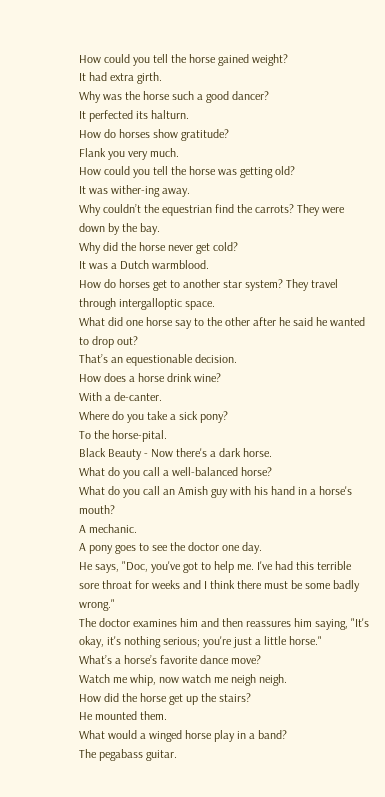How could you tell the horse gained weight?
It had extra girth.
Why was the horse such a good dancer?
It perfected its halturn.
How do horses show gratitude?
Flank you very much.
How could you tell the horse was getting old?
It was wither-ing away.
Why couldn’t the equestrian find the carrots? They were down by the bay.
Why did the horse never get cold?
It was a Dutch warmblood.
How do horses get to another star system? They travel through intergalloptic space.
What did one horse say to the other after he said he wanted to drop out?
That’s an equestionable decision.
How does a horse drink wine?
With a de-canter.
Where do you take a sick pony?
To the horse-pital.
Black Beauty - Now there's a dark horse.
What do you call a well-balanced horse?
What do you call an Amish guy with his hand in a horse's mouth?
A mechanic.
A pony goes to see the doctor one day.
He says, "Doc, you've got to help me. I've had this terrible sore throat for weeks and I think there must be some badly wrong."
The doctor examines him and then reassures him saying, "It's okay, it's nothing serious; you're just a little horse."
What’s a horse’s favorite dance move?
Watch me whip, now watch me neigh neigh.
How did the horse get up the stairs?
He mounted them.
What would a winged horse play in a band?
The pegabass guitar.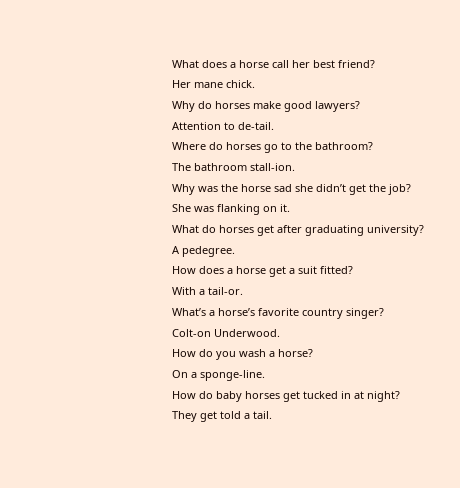What does a horse call her best friend?
Her mane chick.
Why do horses make good lawyers?
Attention to de-tail.
Where do horses go to the bathroom?
The bathroom stall-ion.
Why was the horse sad she didn’t get the job?
She was flanking on it.
What do horses get after graduating university?
A pedegree.
How does a horse get a suit fitted?
With a tail-or.
What’s a horse’s favorite country singer?
Colt-on Underwood.
How do you wash a horse?
On a sponge-line.
How do baby horses get tucked in at night?
They get told a tail.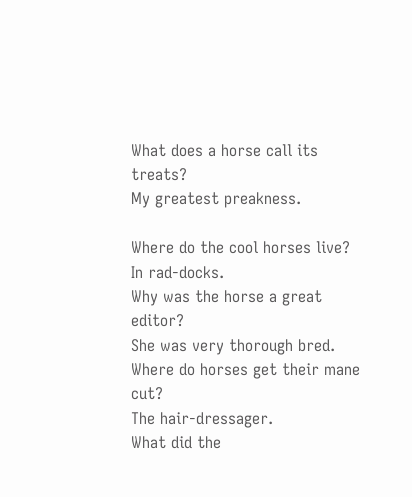What does a horse call its treats?
My greatest preakness.

Where do the cool horses live?
In rad-docks.
Why was the horse a great editor?
She was very thorough bred.
Where do horses get their mane cut?
The hair-dressager.
What did the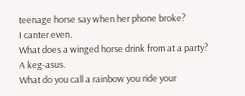teenage horse say when her phone broke?
I canter even.
What does a winged horse drink from at a party?
A keg-asus.
What do you call a rainbow you ride your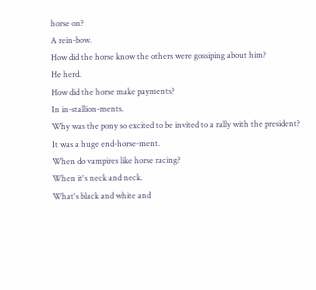horse on?
A rein-bow.
How did the horse know the others were gossiping about him?
He herd.
How did the horse make payments?
In in-stallion-ments.
Why was the pony so excited to be invited to a rally with the president?
It was a huge end-horse-ment.
When do vampires like horse racing?
When it's neck and neck.
What's black and white and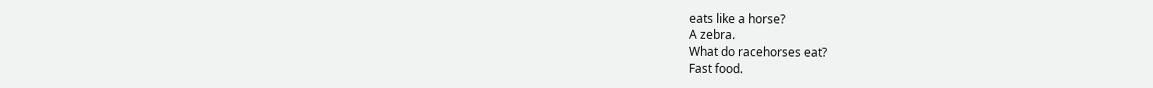eats like a horse?
A zebra.
What do racehorses eat?
Fast food.